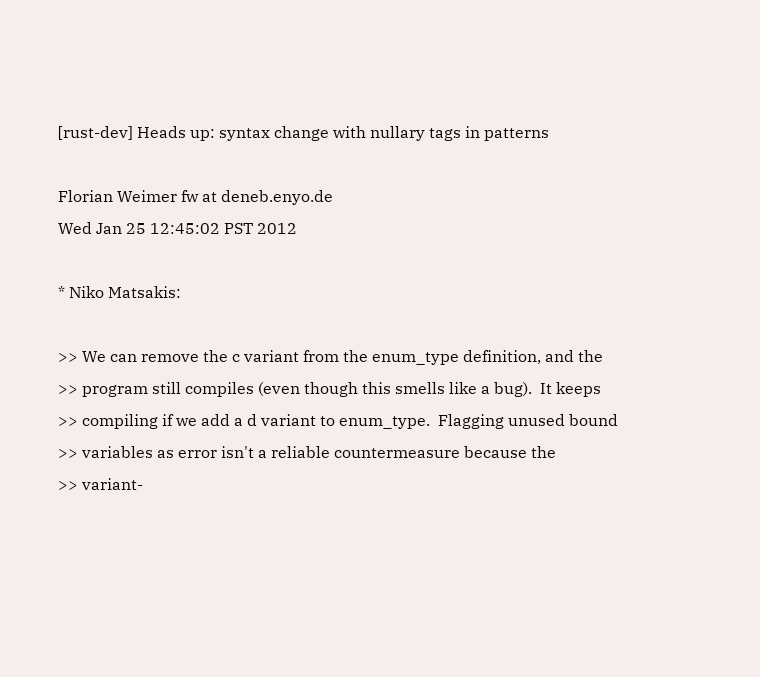[rust-dev] Heads up: syntax change with nullary tags in patterns

Florian Weimer fw at deneb.enyo.de
Wed Jan 25 12:45:02 PST 2012

* Niko Matsakis:

>> We can remove the c variant from the enum_type definition, and the
>> program still compiles (even though this smells like a bug).  It keeps
>> compiling if we add a d variant to enum_type.  Flagging unused bound
>> variables as error isn't a reliable countermeasure because the
>> variant-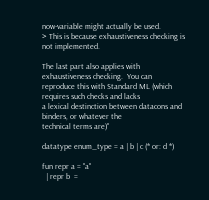now-variable might actually be used.
> This is because exhaustiveness checking is not implemented.

The last part also applies with exhaustiveness checking.  You can
reproduce this with Standard ML (which requires such checks and lacks
a lexical destinction between datacons and binders, or whatever the
technical terms are)"

datatype enum_type = a | b | c (* or: d *)

fun repr a = "a"
  | repr b  =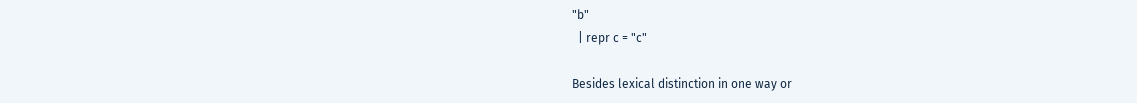"b"
  | repr c = "c"

Besides lexical distinction in one way or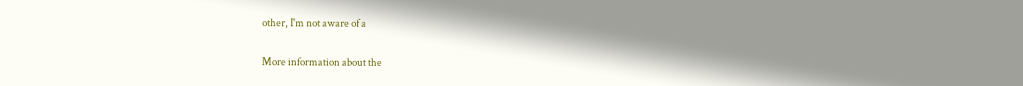other, I'm not aware of a

More information about the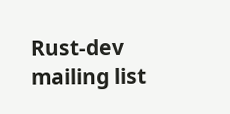Rust-dev mailing list